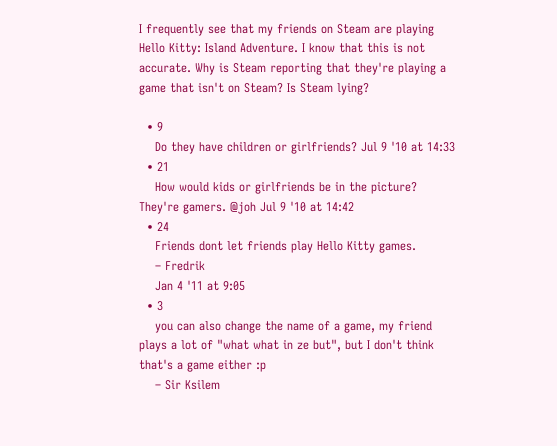I frequently see that my friends on Steam are playing Hello Kitty: Island Adventure. I know that this is not accurate. Why is Steam reporting that they're playing a game that isn't on Steam? Is Steam lying?

  • 9
    Do they have children or girlfriends? Jul 9 '10 at 14:33
  • 21
    How would kids or girlfriends be in the picture? They're gamers. @joh Jul 9 '10 at 14:42
  • 24
    Friends dont let friends play Hello Kitty games.
    – Fredrik
    Jan 4 '11 at 9:05
  • 3
    you can also change the name of a game, my friend plays a lot of "what what in ze but", but I don't think that's a game either :p
    – Sir Ksilem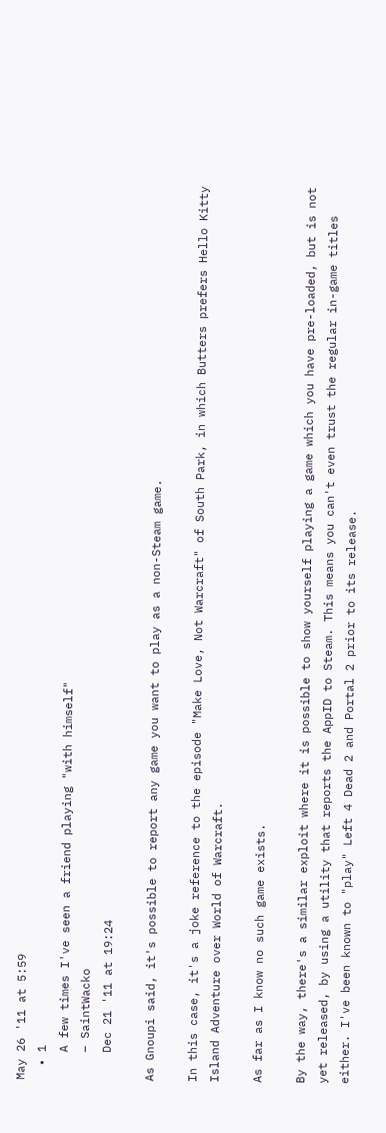May 26 '11 at 5:59
  • 1
    A few times I've seen a friend playing "with himself"
    – SaintWacko
    Dec 21 '11 at 19:24

As Gnoupi said, it's possible to report any game you want to play as a non-Steam game.

In this case, it's a joke reference to the episode "Make Love, Not Warcraft" of South Park, in which Butters prefers Hello Kitty Island Adventure over World of Warcraft.

As far as I know no such game exists.

By the way, there's a similar exploit where it is possible to show yourself playing a game which you have pre-loaded, but is not yet released, by using a utility that reports the AppID to Steam. This means you can't even trust the regular in-game titles either. I've been known to "play" Left 4 Dead 2 and Portal 2 prior to its release.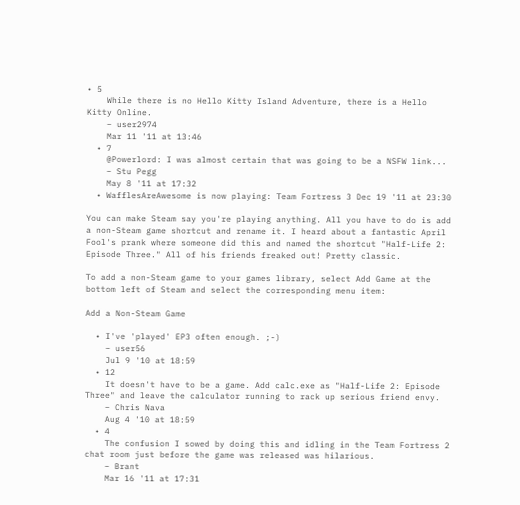• 5
    While there is no Hello Kitty Island Adventure, there is a Hello Kitty Online.
    – user2974
    Mar 11 '11 at 13:46
  • 7
    @Powerlord: I was almost certain that was going to be a NSFW link...
    – Stu Pegg
    May 8 '11 at 17:32
  • WafflesAreAwesome is now playing: Team Fortress 3 Dec 19 '11 at 23:30

You can make Steam say you're playing anything. All you have to do is add a non-Steam game shortcut and rename it. I heard about a fantastic April Fool's prank where someone did this and named the shortcut "Half-Life 2: Episode Three." All of his friends freaked out! Pretty classic.

To add a non-Steam game to your games library, select Add Game at the bottom left of Steam and select the corresponding menu item:

Add a Non-Steam Game

  • I've 'played' EP3 often enough. ;-)
    – user56
    Jul 9 '10 at 18:59
  • 12
    It doesn't have to be a game. Add calc.exe as "Half-Life 2: Episode Three" and leave the calculator running to rack up serious friend envy.
    – Chris Nava
    Aug 4 '10 at 18:59
  • 4
    The confusion I sowed by doing this and idling in the Team Fortress 2 chat room just before the game was released was hilarious.
    – Brant
    Mar 16 '11 at 17:31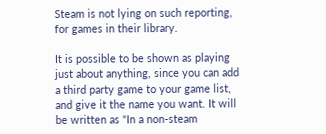Steam is not lying on such reporting, for games in their library.

It is possible to be shown as playing just about anything, since you can add a third party game to your game list, and give it the name you want. It will be written as "In a non-steam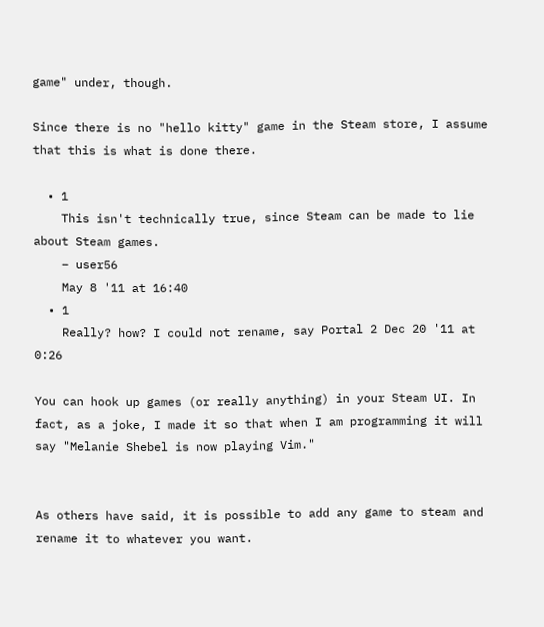game" under, though.

Since there is no "hello kitty" game in the Steam store, I assume that this is what is done there.

  • 1
    This isn't technically true, since Steam can be made to lie about Steam games.
    – user56
    May 8 '11 at 16:40
  • 1
    Really? how? I could not rename, say Portal 2 Dec 20 '11 at 0:26

You can hook up games (or really anything) in your Steam UI. In fact, as a joke, I made it so that when I am programming it will say "Melanie Shebel is now playing Vim."


As others have said, it is possible to add any game to steam and rename it to whatever you want.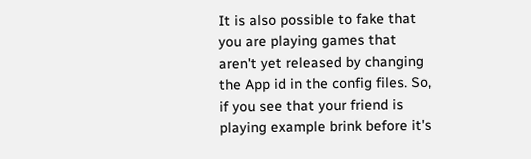It is also possible to fake that you are playing games that aren't yet released by changing the App id in the config files. So, if you see that your friend is playing example brink before it's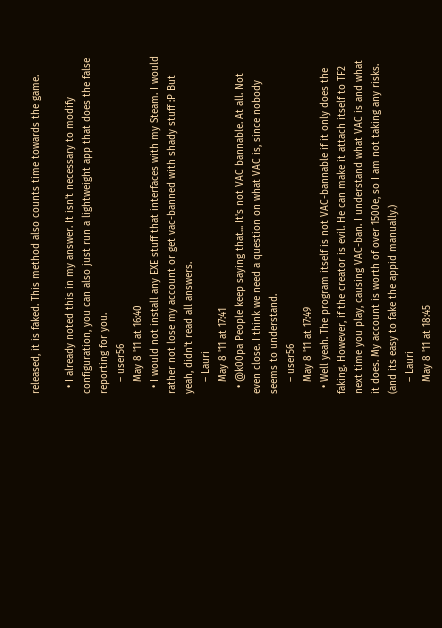released, it is faked. This method also counts time towards the game.

  • I already noted this in my answer. It isn't necessary to modify configuration, you can also just run a lightweight app that does the false reporting for you.
    – user56
    May 8 '11 at 16:40
  • I would not install any EXE stuff that interfaces with my Steam. I would rather not lose my account or get vac-banned with shady stuff :P But yeah, didn't read all answers.
    – Lauri
    May 8 '11 at 17:41
  • @k00pa People keep saying that... It's not VAC bannable. At all. Not even close. I think we need a question on what VAC is, since nobody seems to understand.
    – user56
    May 8 '11 at 17:49
  • Well yeah. The program itself is not VAC-bannable if it only does the faking. However, if the creator is evil. He can make it attach itself to TF2 next time you play, causing VAC-ban. I understand what VAC is and what it does. My account is worth of over 1500e, so I am not taking any risks. (and its easy to fake the appid manually.)
    – Lauri
    May 8 '11 at 18:45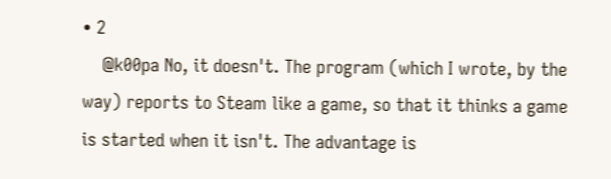• 2
    @k00pa No, it doesn't. The program (which I wrote, by the way) reports to Steam like a game, so that it thinks a game is started when it isn't. The advantage is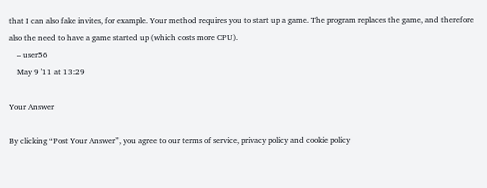that I can also fake invites, for example. Your method requires you to start up a game. The program replaces the game, and therefore also the need to have a game started up (which costs more CPU).
    – user56
    May 9 '11 at 13:29

Your Answer

By clicking “Post Your Answer”, you agree to our terms of service, privacy policy and cookie policy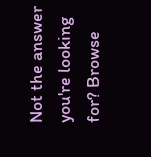Not the answer you're looking for? Browse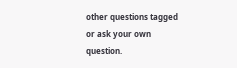other questions tagged or ask your own question.